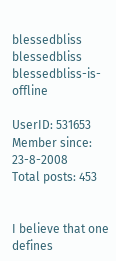blessedbliss blessedbliss blessedbliss-is-offline

UserID: 531653
Member since: 23-8-2008
Total posts: 453


I believe that one defines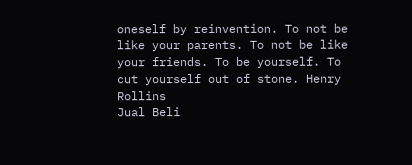oneself by reinvention. To not be like your parents. To not be like your friends. To be yourself. To cut yourself out of stone. Henry Rollins
Jual Beli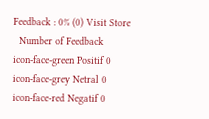Feedback : 0% (0) Visit Store
  Number of Feedback
icon-face-green Positif 0
icon-face-grey Netral 0
icon-face-red Negatif 0